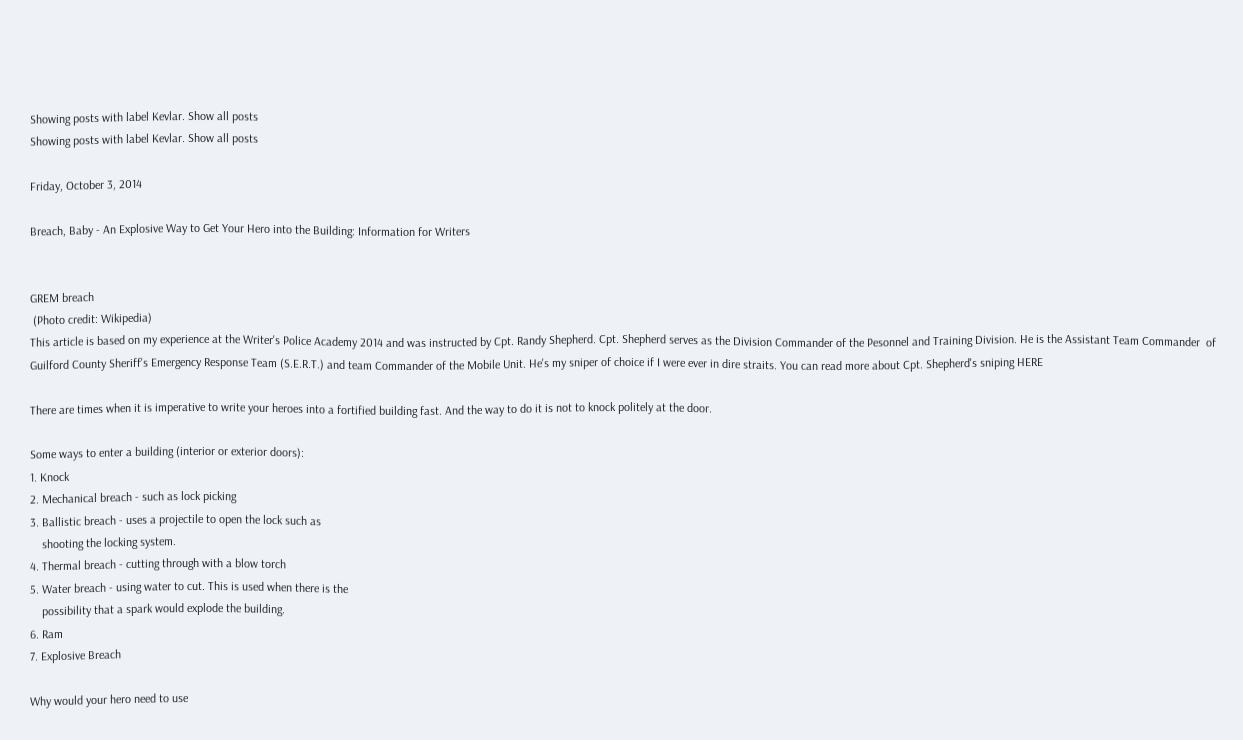Showing posts with label Kevlar. Show all posts
Showing posts with label Kevlar. Show all posts

Friday, October 3, 2014

Breach, Baby - An Explosive Way to Get Your Hero into the Building: Information for Writers


GREM breach
 (Photo credit: Wikipedia)
This article is based on my experience at the Writer's Police Academy 2014 and was instructed by Cpt. Randy Shepherd. Cpt. Shepherd serves as the Division Commander of the Pesonnel and Training Division. He is the Assistant Team Commander  of Guilford County Sheriff's Emergency Response Team (S.E.R.T.) and team Commander of the Mobile Unit. He's my sniper of choice if I were ever in dire straits. You can read more about Cpt. Shepherd's sniping HERE

There are times when it is imperative to write your heroes into a fortified building fast. And the way to do it is not to knock politely at the door.

Some ways to enter a building (interior or exterior doors):
1. Knock
2. Mechanical breach - such as lock picking
3. Ballistic breach - uses a projectile to open the lock such as
    shooting the locking system.
4. Thermal breach - cutting through with a blow torch
5. Water breach - using water to cut. This is used when there is the
    possibility that a spark would explode the building.
6. Ram
7. Explosive Breach

Why would your hero need to use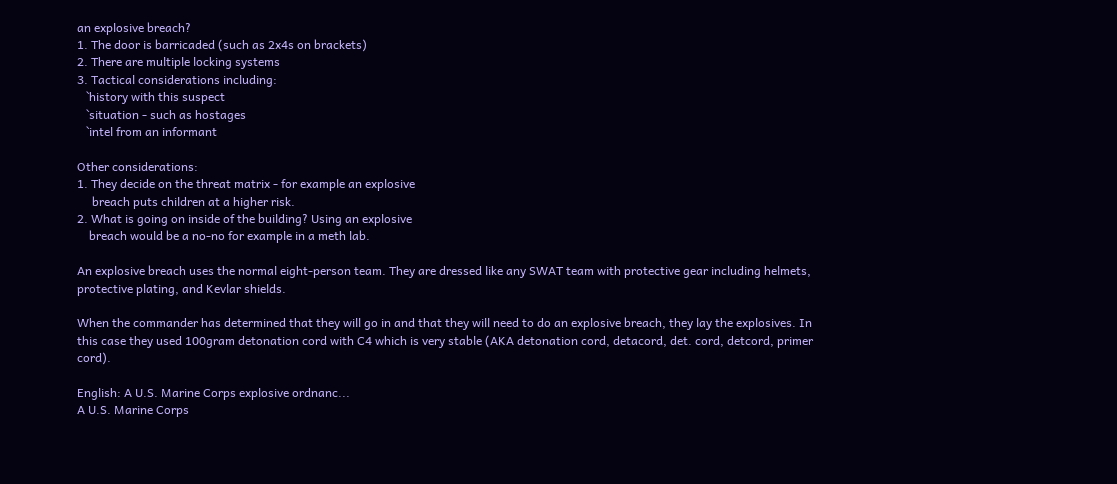an explosive breach?
1. The door is barricaded (such as 2x4s on brackets)
2. There are multiple locking systems
3. Tactical considerations including:
   `history with this suspect
   `situation - such as hostages
   `intel from an informant

Other considerations:
1. They decide on the threat matrix - for example an explosive
     breach puts children at a higher risk.
2. What is going on inside of the building? Using an explosive
    breach would be a no-no for example in a meth lab.

An explosive breach uses the normal eight-person team. They are dressed like any SWAT team with protective gear including helmets, protective plating, and Kevlar shields.

When the commander has determined that they will go in and that they will need to do an explosive breach, they lay the explosives. In this case they used 100gram detonation cord with C4 which is very stable (AKA detonation cord, detacord, det. cord, detcord, primer cord).

English: A U.S. Marine Corps explosive ordnanc...
A U.S. Marine Corps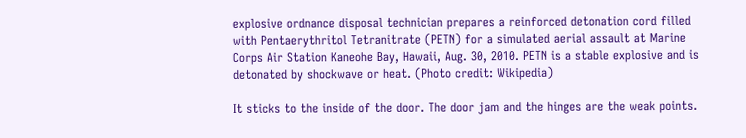explosive ordnance disposal technician prepares a reinforced detonation cord filled with Pentaerythritol Tetranitrate (PETN) for a simulated aerial assault at Marine Corps Air Station Kaneohe Bay, Hawaii, Aug. 30, 2010. PETN is a stable explosive and is detonated by shockwave or heat. (Photo credit: Wikipedia)

It sticks to the inside of the door. The door jam and the hinges are the weak points.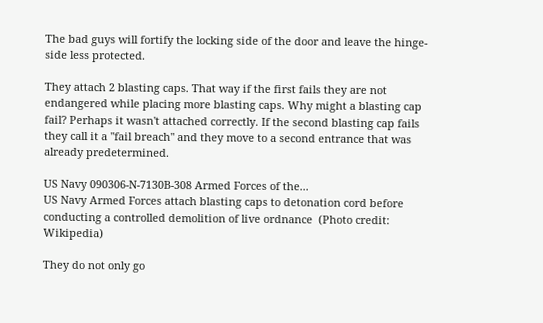The bad guys will fortify the locking side of the door and leave the hinge-side less protected.

They attach 2 blasting caps. That way if the first fails they are not endangered while placing more blasting caps. Why might a blasting cap fail? Perhaps it wasn't attached correctly. If the second blasting cap fails they call it a "fail breach" and they move to a second entrance that was already predetermined.

US Navy 090306-N-7130B-308 Armed Forces of the...
US Navy Armed Forces attach blasting caps to detonation cord before conducting a controlled demolition of live ordnance  (Photo credit: Wikipedia)

They do not only go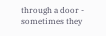through a door - sometimes they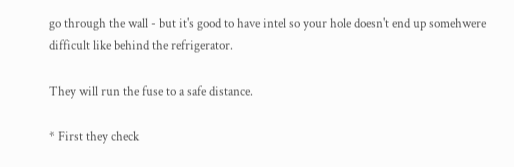go through the wall - but it's good to have intel so your hole doesn't end up somehwere difficult like behind the refrigerator.

They will run the fuse to a safe distance.

* First they check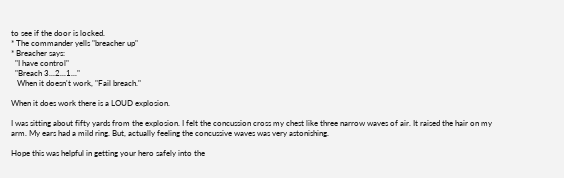to see if the door is locked.
* The commander yells "breacher up"
* Breacher says:
  "I have control"
  "Breach 3...2...1..."
   When it doesn't work, "Fail breach."

When it does work there is a LOUD explosion.

I was sitting about fifty yards from the explosion. I felt the concussion cross my chest like three narrow waves of air. It raised the hair on my arm. My ears had a mild ring. But, actually feeling the concussive waves was very astonishing.

Hope this was helpful in getting your hero safely into the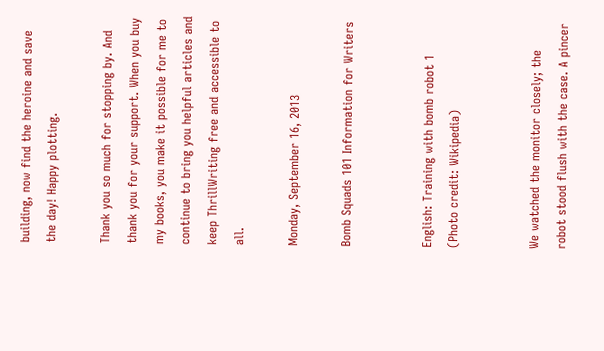building, now find the heroine and save the day! Happy plotting.

Thank you so much for stopping by. And thank you for your support. When you buy my books, you make it possible for me to continue to bring you helpful articles and keep ThrillWriting free and accessible to all.

Monday, September 16, 2013

Bomb Squads 101 Information for Writers


English: Training with bomb robot 1
(Photo credit: Wikipedia)


We watched the monitor closely; the robot stood flush with the case. A pincer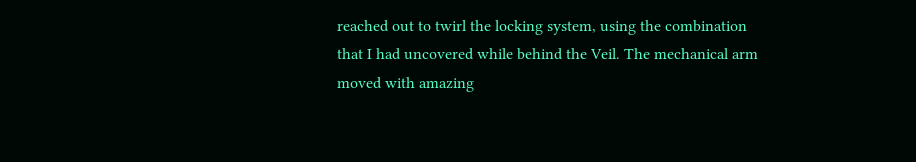reached out to twirl the locking system, using the combination that I had uncovered while behind the Veil. The mechanical arm moved with amazing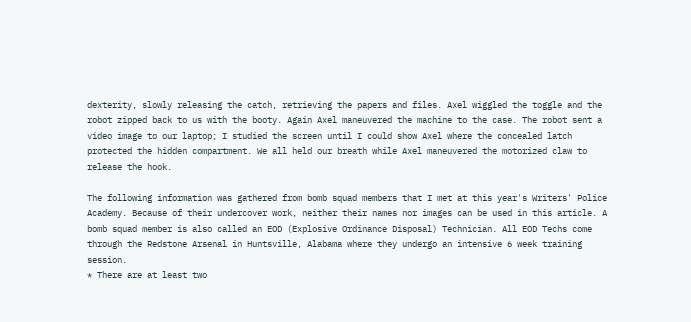dexterity, slowly releasing the catch, retrieving the papers and files. Axel wiggled the toggle and the robot zipped back to us with the booty. Again Axel maneuvered the machine to the case. The robot sent a video image to our laptop; I studied the screen until I could show Axel where the concealed latch protected the hidden compartment. We all held our breath while Axel maneuvered the motorized claw to release the hook.

The following information was gathered from bomb squad members that I met at this year's Writers' Police Academy. Because of their undercover work, neither their names nor images can be used in this article. A bomb squad member is also called an EOD (Explosive Ordinance Disposal) Technician. All EOD Techs come through the Redstone Arsenal in Huntsville, Alabama where they undergo an intensive 6 week training session.
* There are at least two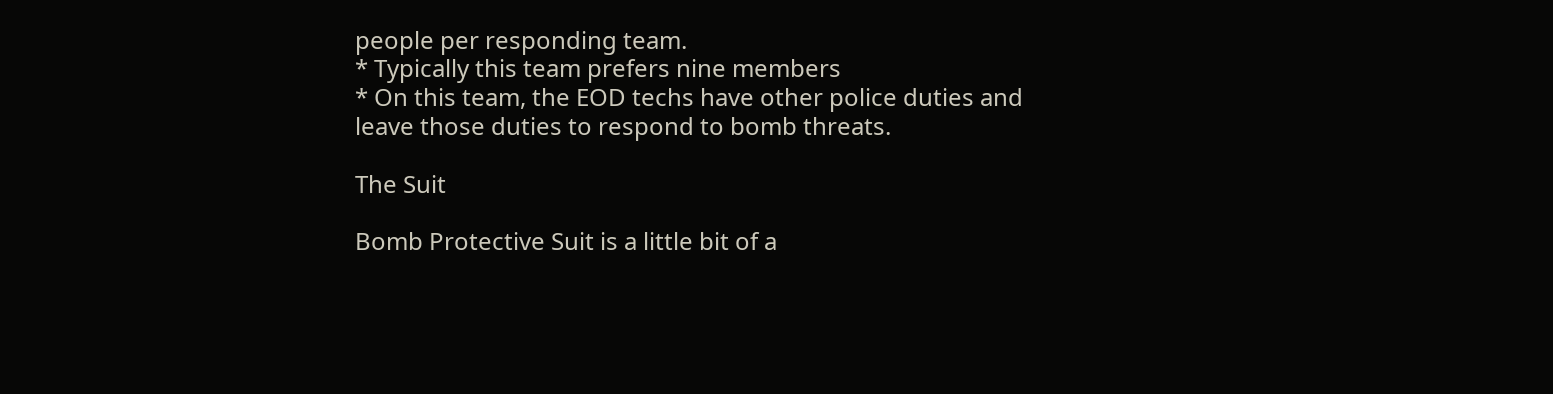people per responding team.
* Typically this team prefers nine members
* On this team, the EOD techs have other police duties and leave those duties to respond to bomb threats.

The Suit

Bomb Protective Suit is a little bit of a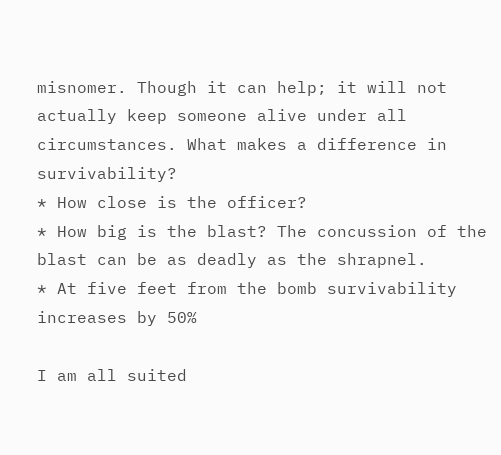misnomer. Though it can help; it will not actually keep someone alive under all circumstances. What makes a difference in survivability?
* How close is the officer?
* How big is the blast? The concussion of the blast can be as deadly as the shrapnel.
* At five feet from the bomb survivability increases by 50%

I am all suited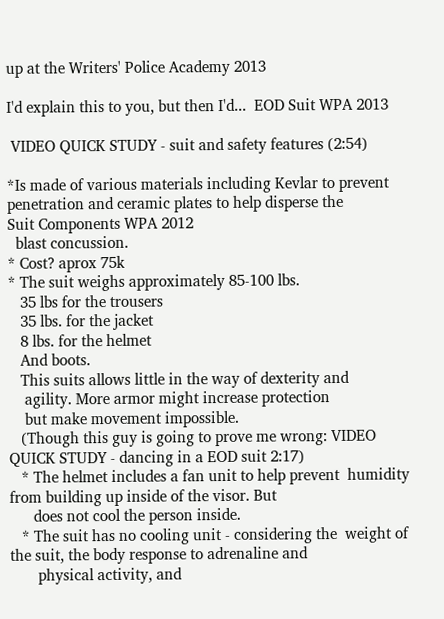up at the Writers' Police Academy 2013

I'd explain this to you, but then I'd...  EOD Suit WPA 2013

 VIDEO QUICK STUDY - suit and safety features (2:54)

*Is made of various materials including Kevlar to prevent penetration and ceramic plates to help disperse the
Suit Components WPA 2012
  blast concussion.
* Cost? aprox 75k
* The suit weighs approximately 85-100 lbs.
   35 lbs for the trousers
   35 lbs. for the jacket
   8 lbs. for the helmet
   And boots.
   This suits allows little in the way of dexterity and
    agility. More armor might increase protection
    but make movement impossible.
   (Though this guy is going to prove me wrong: VIDEO QUICK STUDY - dancing in a EOD suit 2:17)
   * The helmet includes a fan unit to help prevent  humidity from building up inside of the visor. But
      does not cool the person inside.
   * The suit has no cooling unit - considering the  weight of the suit, the body response to adrenaline and
       physical activity, and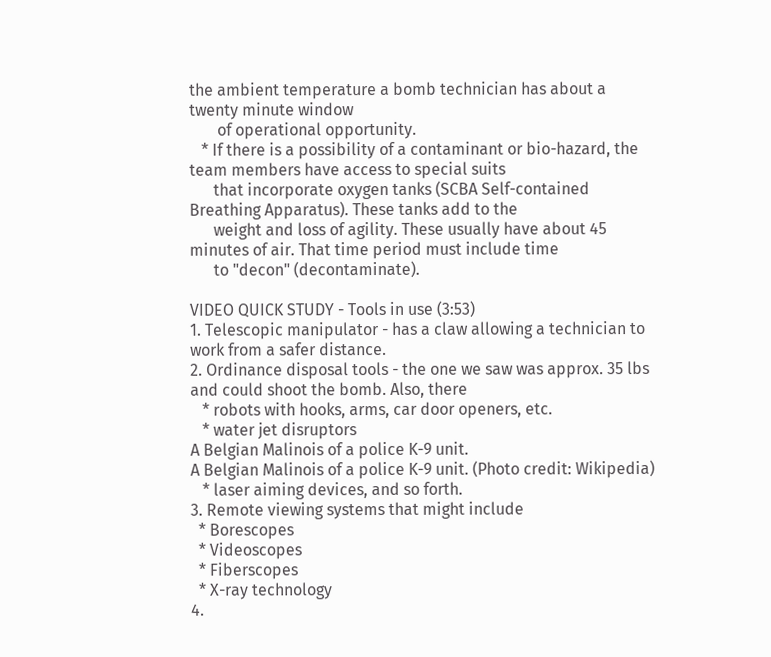the ambient temperature a bomb technician has about a twenty minute window
       of operational opportunity.
   * If there is a possibility of a contaminant or bio-hazard, the team members have access to special suits
      that incorporate oxygen tanks (SCBA Self-contained Breathing Apparatus). These tanks add to the
      weight and loss of agility. These usually have about 45 minutes of air. That time period must include time
      to "decon" (decontaminate).

VIDEO QUICK STUDY - Tools in use (3:53)
1. Telescopic manipulator - has a claw allowing a technician to work from a safer distance.
2. Ordinance disposal tools - the one we saw was approx. 35 lbs and could shoot the bomb. Also, there
   * robots with hooks, arms, car door openers, etc.
   * water jet disruptors
A Belgian Malinois of a police K-9 unit.
A Belgian Malinois of a police K-9 unit. (Photo credit: Wikipedia)
   * laser aiming devices, and so forth.
3. Remote viewing systems that might include
  * Borescopes
  * Videoscopes
  * Fiberscopes
  * X-ray technology
4.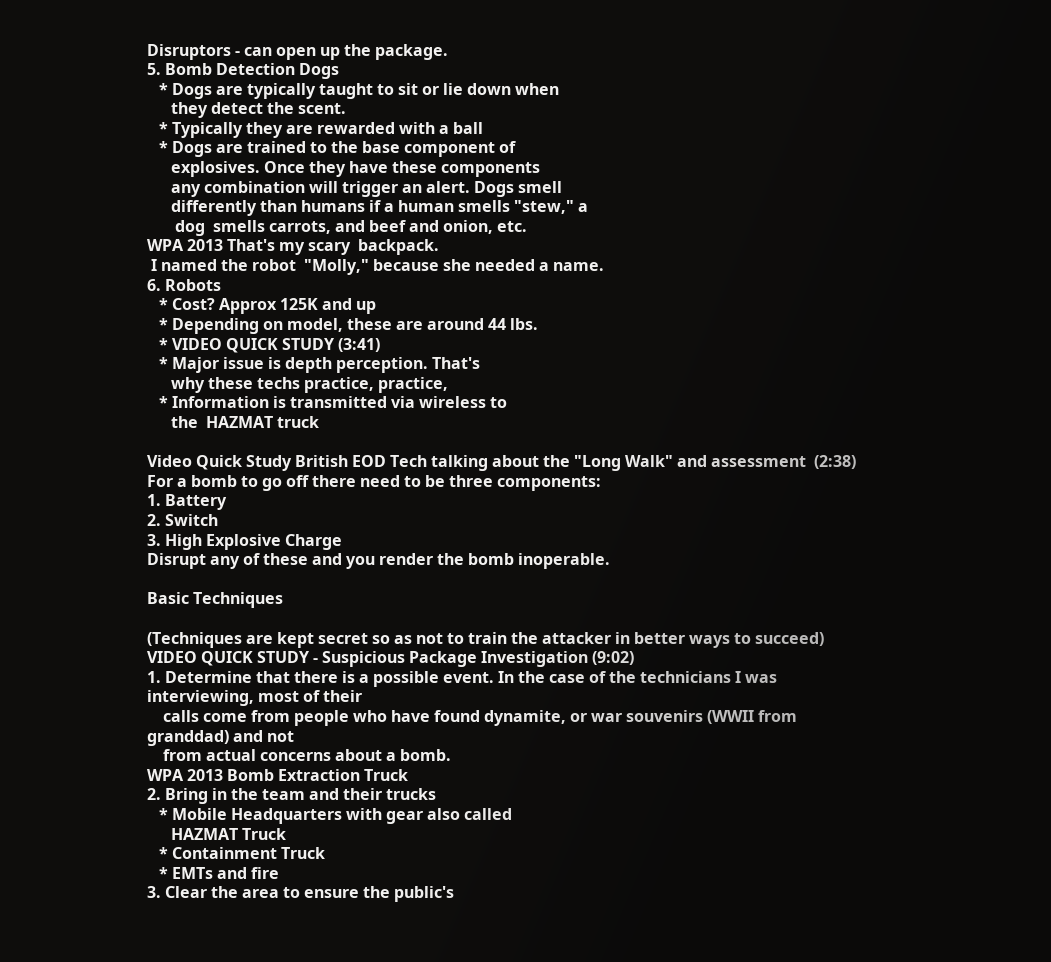Disruptors - can open up the package.
5. Bomb Detection Dogs
   * Dogs are typically taught to sit or lie down when
      they detect the scent.
   * Typically they are rewarded with a ball
   * Dogs are trained to the base component of
      explosives. Once they have these components
      any combination will trigger an alert. Dogs smell
      differently than humans if a human smells "stew," a
       dog  smells carrots, and beef and onion, etc.
WPA 2013 That's my scary  backpack.
 I named the robot  "Molly," because she needed a name.
6. Robots
   * Cost? Approx 125K and up
   * Depending on model, these are around 44 lbs.
   * VIDEO QUICK STUDY (3:41)
   * Major issue is depth perception. That's
      why these techs practice, practice,
   * Information is transmitted via wireless to
      the  HAZMAT truck

Video Quick Study British EOD Tech talking about the "Long Walk" and assessment  (2:38)
For a bomb to go off there need to be three components:
1. Battery
2. Switch
3. High Explosive Charge
Disrupt any of these and you render the bomb inoperable.

Basic Techniques

(Techniques are kept secret so as not to train the attacker in better ways to succeed)
VIDEO QUICK STUDY - Suspicious Package Investigation (9:02)
1. Determine that there is a possible event. In the case of the technicians I was interviewing, most of their
    calls come from people who have found dynamite, or war souvenirs (WWII from granddad) and not
    from actual concerns about a bomb.
WPA 2013 Bomb Extraction Truck
2. Bring in the team and their trucks
   * Mobile Headquarters with gear also called
      HAZMAT Truck
   * Containment Truck
   * EMTs and fire
3. Clear the area to ensure the public's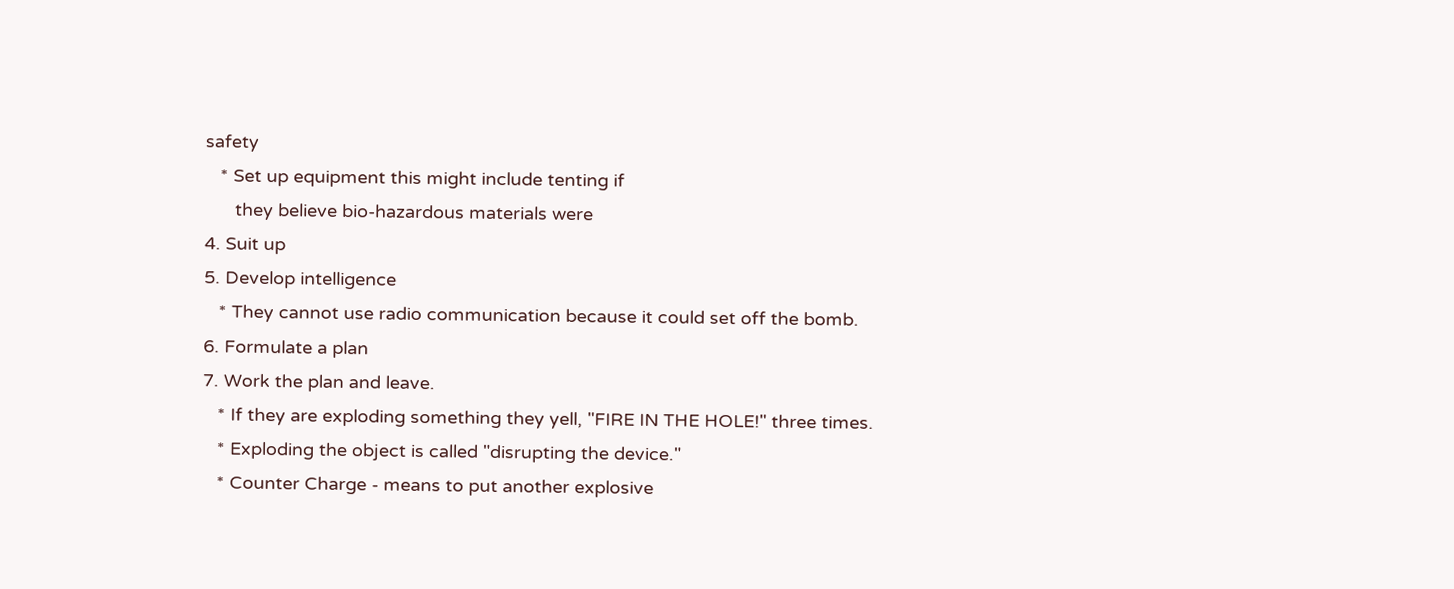safety
   * Set up equipment this might include tenting if
      they believe bio-hazardous materials were
4. Suit up
5. Develop intelligence
   * They cannot use radio communication because it could set off the bomb.
6. Formulate a plan
7. Work the plan and leave.
   * If they are exploding something they yell, "FIRE IN THE HOLE!" three times.
   * Exploding the object is called "disrupting the device."
   * Counter Charge - means to put another explosive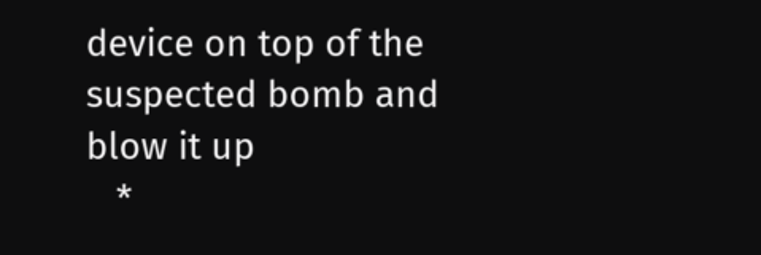device on top of the suspected bomb and blow it up
   *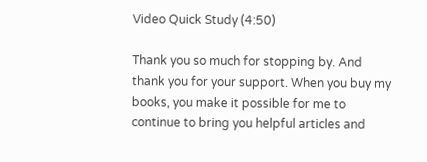Video Quick Study (4:50)

Thank you so much for stopping by. And thank you for your support. When you buy my books, you make it possible for me to continue to bring you helpful articles and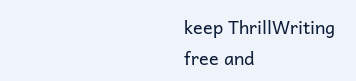keep ThrillWriting free and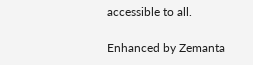accessible to all.

Enhanced by Zemanta